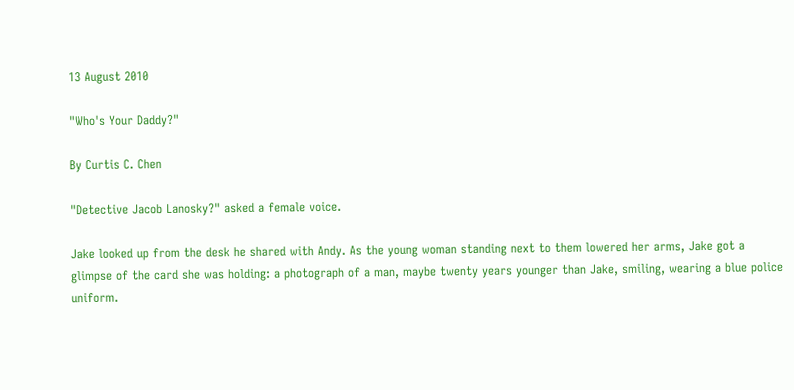13 August 2010

"Who's Your Daddy?"

By Curtis C. Chen

"Detective Jacob Lanosky?" asked a female voice.

Jake looked up from the desk he shared with Andy. As the young woman standing next to them lowered her arms, Jake got a glimpse of the card she was holding: a photograph of a man, maybe twenty years younger than Jake, smiling, wearing a blue police uniform.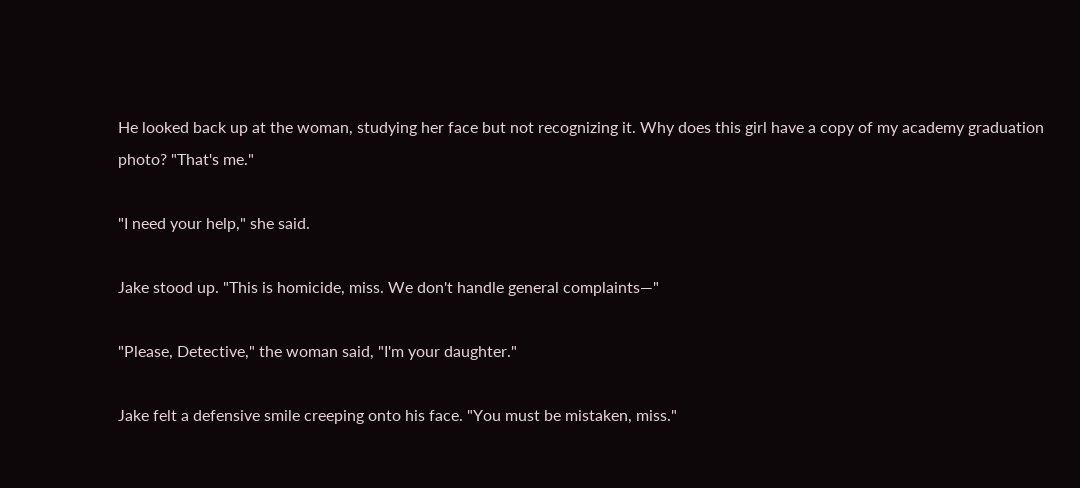He looked back up at the woman, studying her face but not recognizing it. Why does this girl have a copy of my academy graduation photo? "That's me."

"I need your help," she said.

Jake stood up. "This is homicide, miss. We don't handle general complaints—"

"Please, Detective," the woman said, "I'm your daughter."

Jake felt a defensive smile creeping onto his face. "You must be mistaken, miss."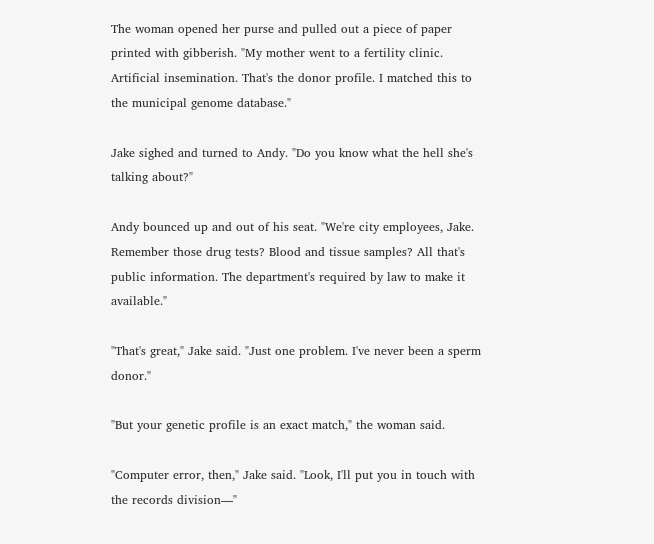The woman opened her purse and pulled out a piece of paper printed with gibberish. "My mother went to a fertility clinic. Artificial insemination. That's the donor profile. I matched this to the municipal genome database."

Jake sighed and turned to Andy. "Do you know what the hell she's talking about?"

Andy bounced up and out of his seat. "We're city employees, Jake. Remember those drug tests? Blood and tissue samples? All that's public information. The department's required by law to make it available."

"That's great," Jake said. "Just one problem. I've never been a sperm donor."

"But your genetic profile is an exact match," the woman said.

"Computer error, then," Jake said. "Look, I'll put you in touch with the records division—"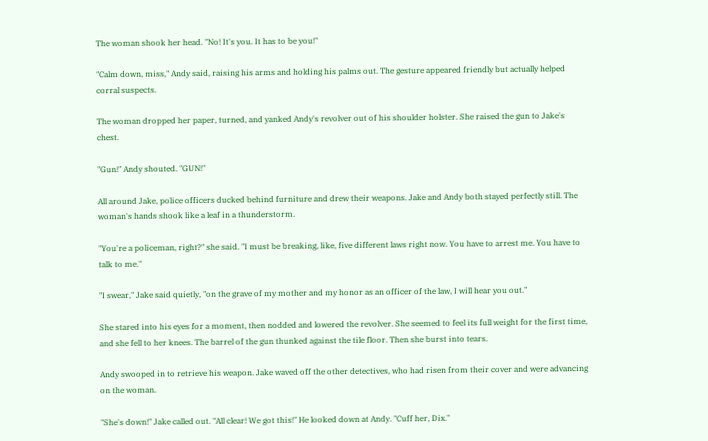The woman shook her head. "No! It's you. It has to be you!"

"Calm down, miss," Andy said, raising his arms and holding his palms out. The gesture appeared friendly but actually helped corral suspects.

The woman dropped her paper, turned, and yanked Andy's revolver out of his shoulder holster. She raised the gun to Jake's chest.

"Gun!" Andy shouted. "GUN!"

All around Jake, police officers ducked behind furniture and drew their weapons. Jake and Andy both stayed perfectly still. The woman's hands shook like a leaf in a thunderstorm.

"You're a policeman, right?" she said. "I must be breaking, like, five different laws right now. You have to arrest me. You have to talk to me."

"I swear," Jake said quietly, "on the grave of my mother and my honor as an officer of the law, I will hear you out."

She stared into his eyes for a moment, then nodded and lowered the revolver. She seemed to feel its full weight for the first time, and she fell to her knees. The barrel of the gun thunked against the tile floor. Then she burst into tears.

Andy swooped in to retrieve his weapon. Jake waved off the other detectives, who had risen from their cover and were advancing on the woman.

"She's down!" Jake called out. "All clear! We got this!" He looked down at Andy. "Cuff her, Dix."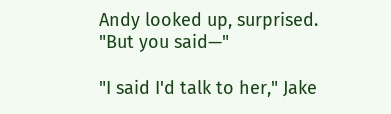Andy looked up, surprised. "But you said—"

"I said I'd talk to her," Jake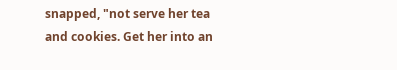snapped, "not serve her tea and cookies. Get her into an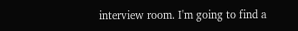interview room. I'm going to find a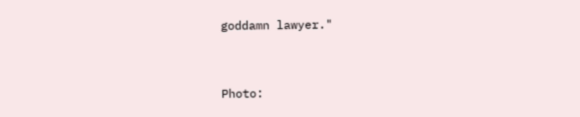goddamn lawyer."


Photo: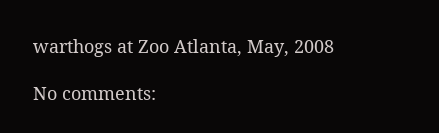warthogs at Zoo Atlanta, May, 2008

No comments: